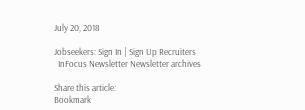July 20, 2018

Jobseekers: Sign In | Sign Up Recruiters
  InFocus Newsletter Newsletter archives

Share this article:
Bookmark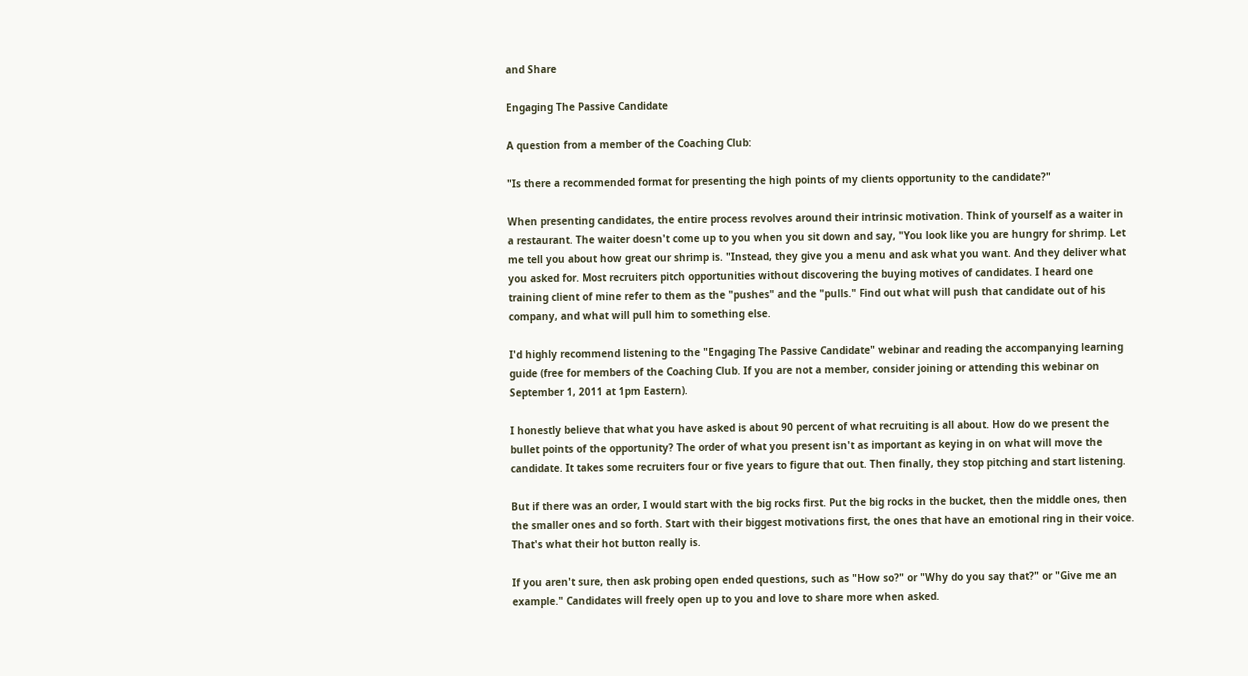and Share

Engaging The Passive Candidate

A question from a member of the Coaching Club:

"Is there a recommended format for presenting the high points of my clients opportunity to the candidate?"

When presenting candidates, the entire process revolves around their intrinsic motivation. Think of yourself as a waiter in a restaurant. The waiter doesn't come up to you when you sit down and say, "You look like you are hungry for shrimp. Let me tell you about how great our shrimp is. "Instead, they give you a menu and ask what you want. And they deliver what you asked for. Most recruiters pitch opportunities without discovering the buying motives of candidates. I heard one training client of mine refer to them as the "pushes" and the "pulls." Find out what will push that candidate out of his company, and what will pull him to something else.

I'd highly recommend listening to the "Engaging The Passive Candidate" webinar and reading the accompanying learning guide (free for members of the Coaching Club. If you are not a member, consider joining or attending this webinar on September 1, 2011 at 1pm Eastern).

I honestly believe that what you have asked is about 90 percent of what recruiting is all about. How do we present the bullet points of the opportunity? The order of what you present isn't as important as keying in on what will move the candidate. It takes some recruiters four or five years to figure that out. Then finally, they stop pitching and start listening.

But if there was an order, I would start with the big rocks first. Put the big rocks in the bucket, then the middle ones, then the smaller ones and so forth. Start with their biggest motivations first, the ones that have an emotional ring in their voice. That's what their hot button really is.

If you aren't sure, then ask probing open ended questions, such as "How so?" or "Why do you say that?" or "Give me an example." Candidates will freely open up to you and love to share more when asked.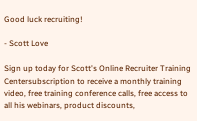Good luck recruiting!

- Scott Love

Sign up today for Scott's Online Recruiter Training Centersubscription to receive a monthly training video, free training conference calls, free access to all his webinars, product discounts,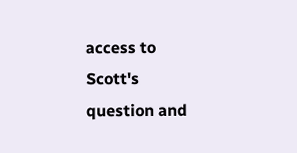access to Scott's question and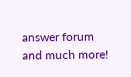answer forum and much more!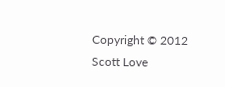Copyright © 2012 Scott Love